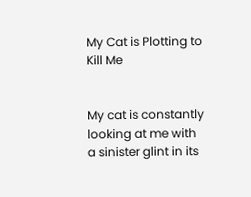My Cat is Plotting to Kill Me


My cat is constantly looking at me with a sinister glint in its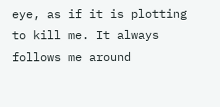eye, as if it is plotting to kill me. It always follows me around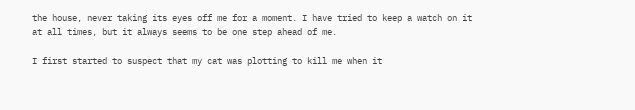the house, never taking its eyes off me for a moment. I have tried to keep a watch on it at all times, but it always seems to be one step ahead of me.

I first started to suspect that my cat was plotting to kill me when it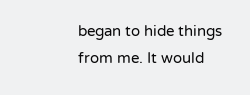began to hide things from me. It would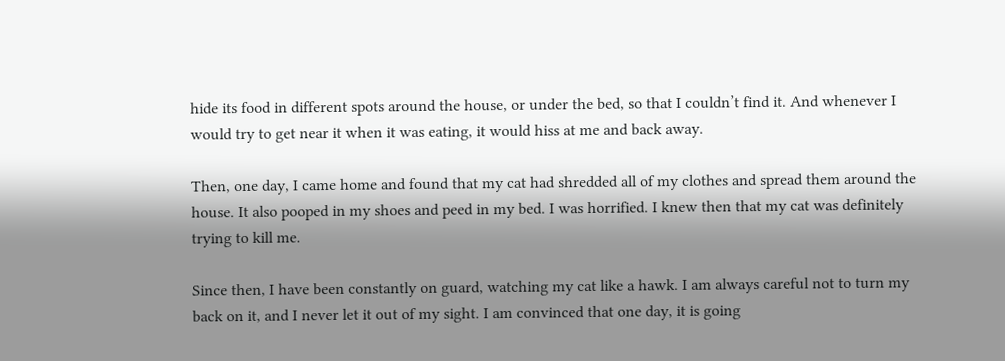hide its food in different spots around the house, or under the bed, so that I couldn’t find it. And whenever I would try to get near it when it was eating, it would hiss at me and back away.

Then, one day, I came home and found that my cat had shredded all of my clothes and spread them around the house. It also pooped in my shoes and peed in my bed. I was horrified. I knew then that my cat was definitely trying to kill me.

Since then, I have been constantly on guard, watching my cat like a hawk. I am always careful not to turn my back on it, and I never let it out of my sight. I am convinced that one day, it is going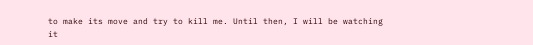to make its move and try to kill me. Until then, I will be watching it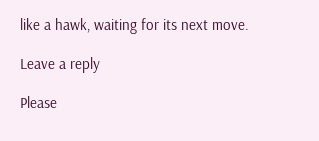like a hawk, waiting for its next move.

Leave a reply

Please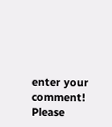enter your comment!
Please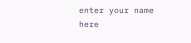enter your name here